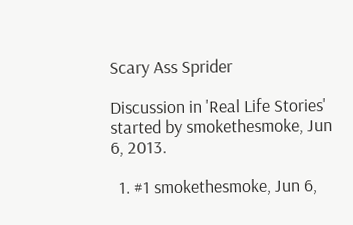Scary Ass Sprider

Discussion in 'Real Life Stories' started by smokethesmoke, Jun 6, 2013.

  1. #1 smokethesmoke, Jun 6,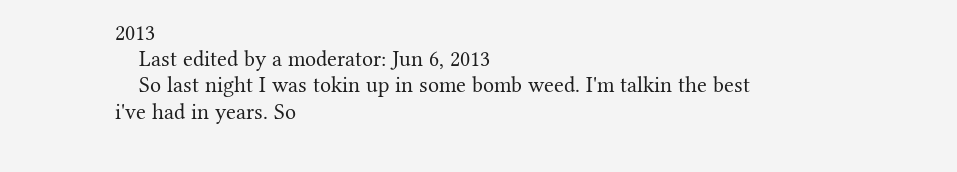2013
    Last edited by a moderator: Jun 6, 2013
    So last night I was tokin up in some bomb weed. I'm talkin the best i've had in years. So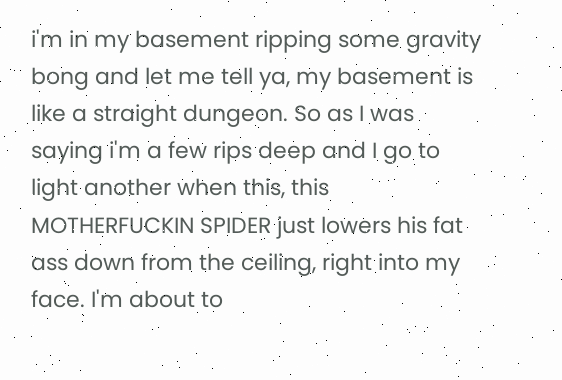i'm in my basement ripping some gravity bong and let me tell ya, my basement is like a straight dungeon. So as I was saying i'm a few rips deep and I go to light another when this, this MOTHERFUCKIN SPIDER just lowers his fat ass down from the ceiling, right into my face. I'm about to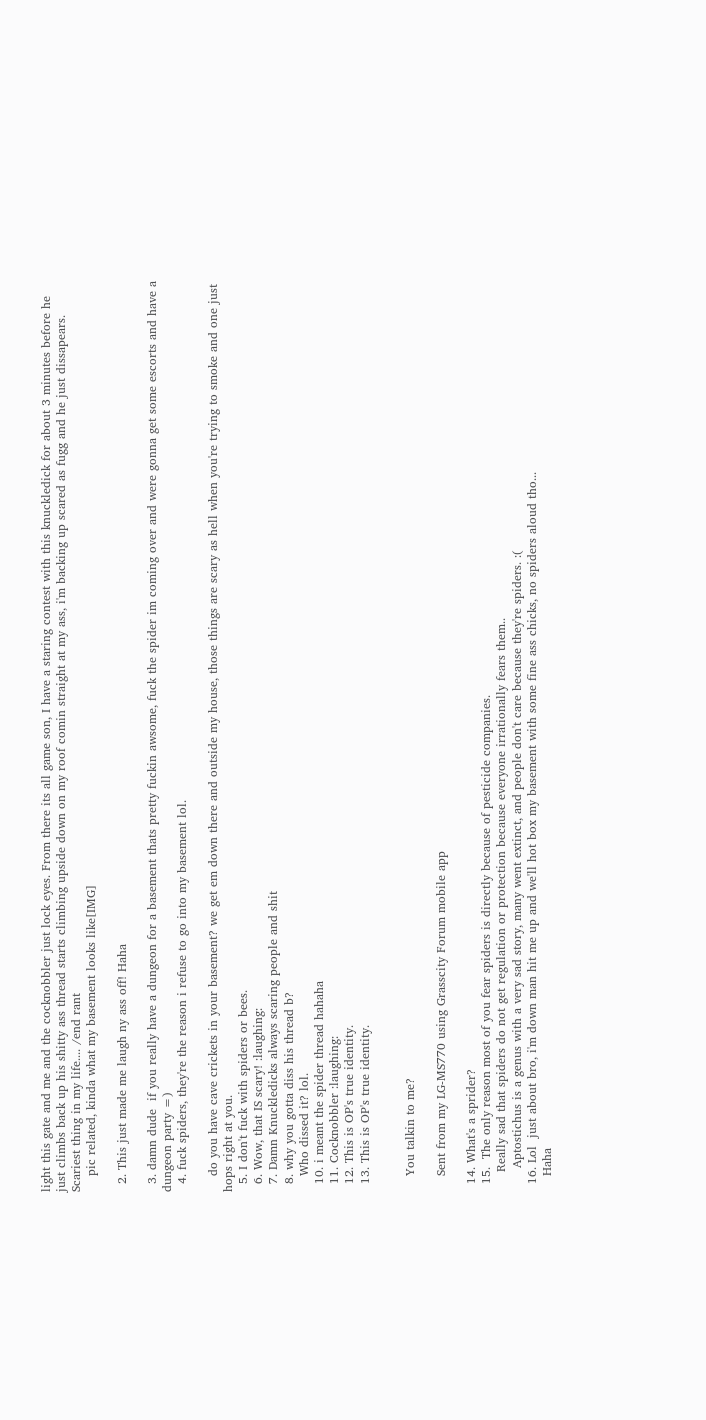light this gate and me and the cocknobbler just lock eyes. From there its all game son, I have a staring contest with this knuckledick for about 3 minutes before he just climbs back up his shitty ass thread starts climbing upside down on my roof comin straight at my ass, i'm backing up scared as fugg and he just dissapears. Scariest thing in my life.... /end rant
    pic related, kinda what my basement looks like[IMG]

  2. This just made me laugh ny ass off! Haha

  3. damn dude  if you really have a dungeon for a basement thats pretty fuckin awsome, fuck the spider im coming over and were gonna get some escorts and have a dungeon party =)
  4. fuck spiders, they're the reason i refuse to go into my basement lol.

    do you have cave crickets in your basement? we get em down there and outside my house, those things are scary as hell when you're trying to smoke and one just hops right at you.
  5. I don't fuck with spiders or bees.
  6. Wow, that IS scary! :laughing:
  7. Damn Knuckledicks always scaring people and shit
  8. why you gotta diss his thread b?
    Who dissed it? lol.
  10. i meant the spider thread hahaha
  11. Cocknobbler :laughing:
  12. This is OP's true identity.
  13. This is OP's true identity.


    You talkin to me?

    Sent from my LG-MS770 using Grasscity Forum mobile app

  14. What's a sprider?
  15.  The only reason most of you fear spiders is directly because of pesticide companies.
     Really sad that spiders do not get regulation or protection because everyone irrationally fears them..
      Aptostichus is a genus with a very sad story, many went extinct, and people don't care because they're spiders. :(
  16. Lol  just about bro, i'm down man hit me up and we'll hot box my basement with some fine ass chicks, no spiders aloud tho...
    Haha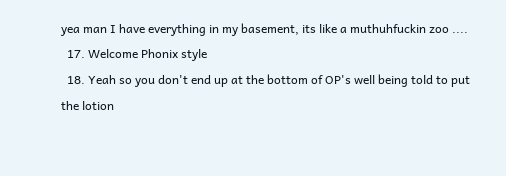yea man I have everything in my basement, its like a muthuhfuckin zoo ....
  17. Welcome Phonix style
  18. Yeah so you don't end up at the bottom of OP's well being told to put the lotion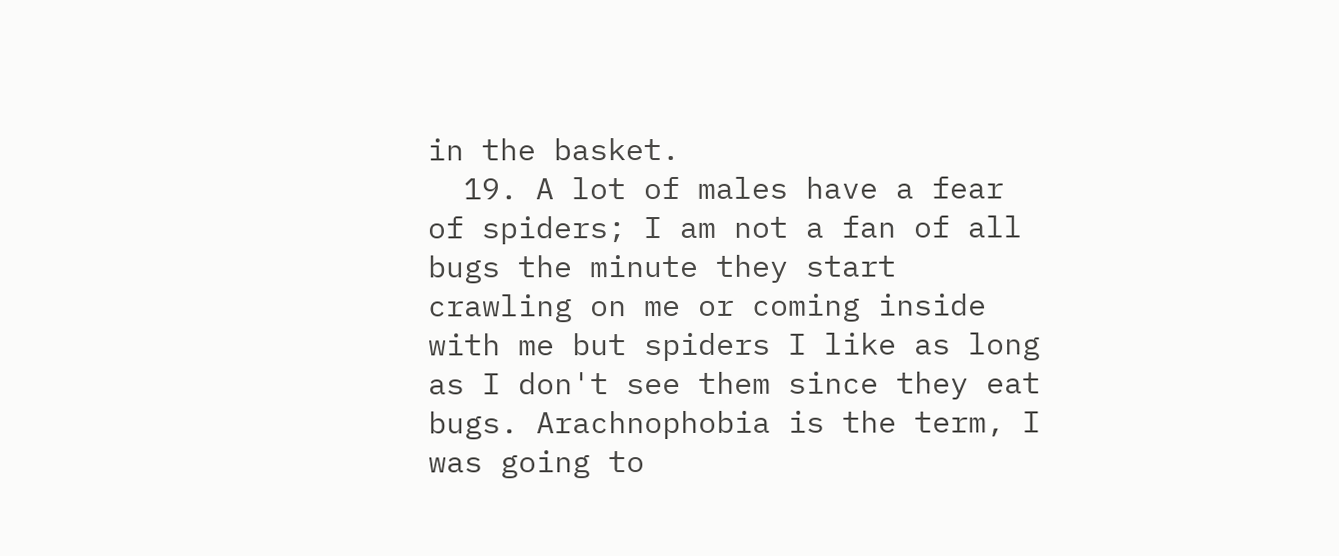in the basket.
  19. A lot of males have a fear of spiders; I am not a fan of all bugs the minute they start crawling on me or coming inside with me but spiders I like as long as I don't see them since they eat bugs. Arachnophobia is the term, I was going to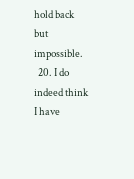hold back but impossible.
  20. I do indeed think I have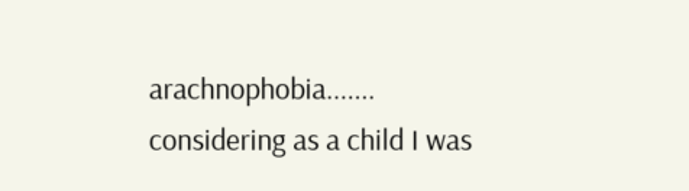arachnophobia....... considering as a child I was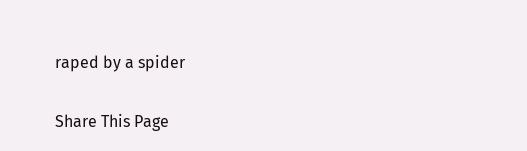raped by a spider

Share This Page